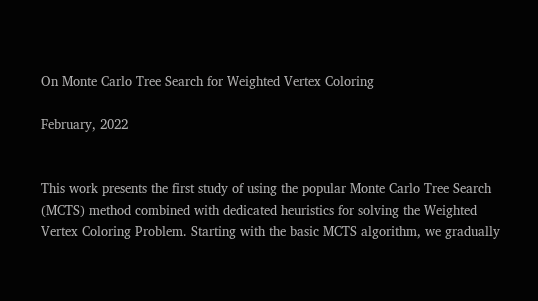On Monte Carlo Tree Search for Weighted Vertex Coloring

February, 2022


This work presents the first study of using the popular Monte Carlo Tree Search (MCTS) method combined with dedicated heuristics for solving the Weighted Vertex Coloring Problem. Starting with the basic MCTS algorithm, we gradually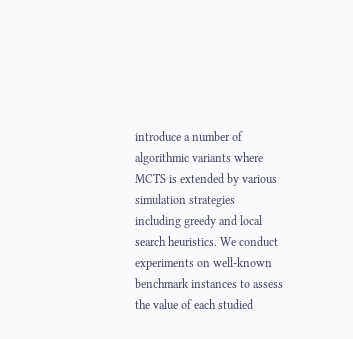introduce a number of algorithmic variants where MCTS is extended by various simulation strategies including greedy and local search heuristics. We conduct experiments on well-known benchmark instances to assess the value of each studied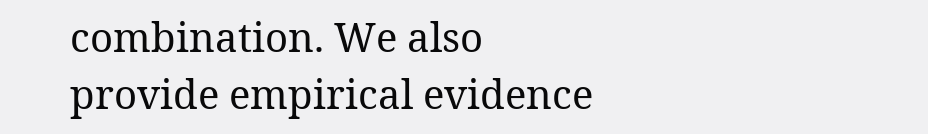combination. We also provide empirical evidence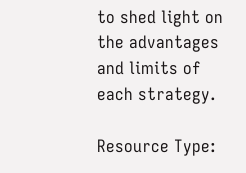to shed light on the advantages and limits of each strategy.

Resource Type: